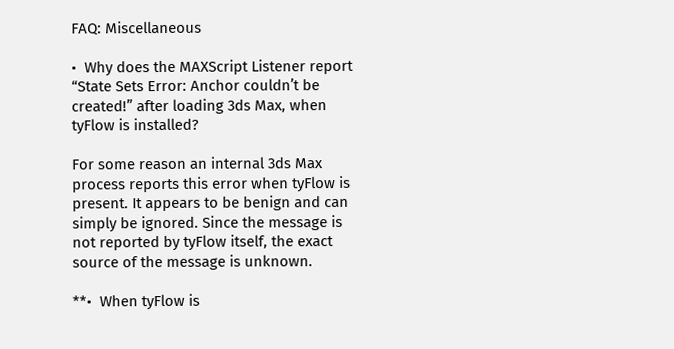FAQ: Miscellaneous

•  Why does the MAXScript Listener report “State Sets Error: Anchor couldn’t be created!” after loading 3ds Max, when tyFlow is installed?

For some reason an internal 3ds Max process reports this error when tyFlow is present. It appears to be benign and can simply be ignored. Since the message is not reported by tyFlow itself, the exact source of the message is unknown.

**•  When tyFlow is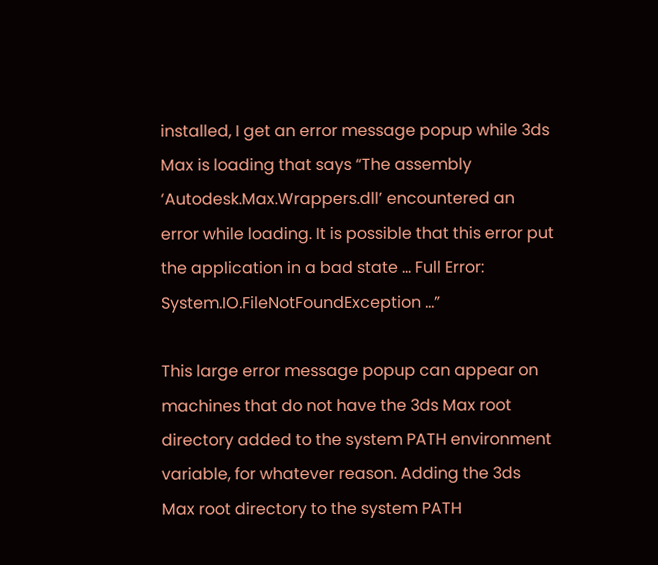installed, I get an error message popup while 3ds Max is loading that says “The assembly ‘Autodesk.Max.Wrappers.dll’ encountered an error while loading. It is possible that this error put the application in a bad state … Full Error: System.IO.FileNotFoundException …”

This large error message popup can appear on machines that do not have the 3ds Max root directory added to the system PATH environment variable, for whatever reason. Adding the 3ds Max root directory to the system PATH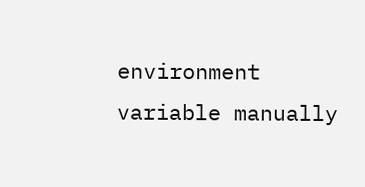environment variable manually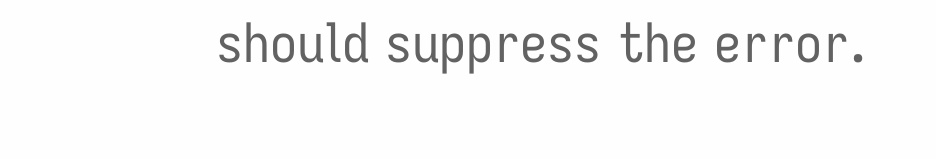should suppress the error.